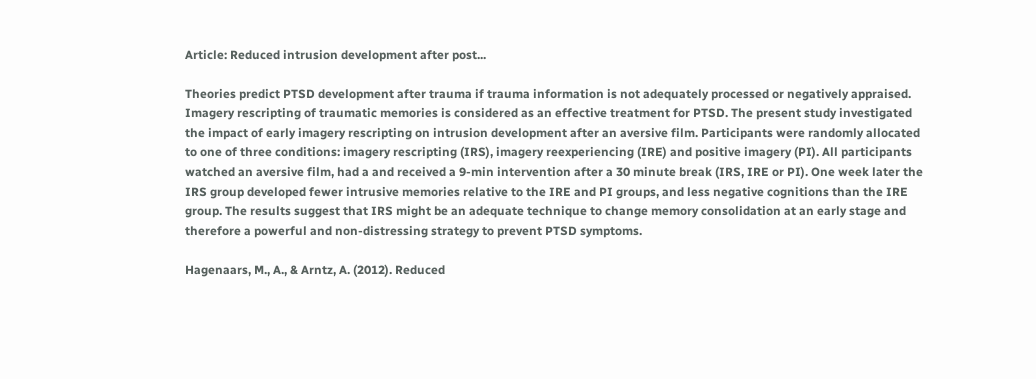Article: Reduced intrusion development after post...

Theories predict PTSD development after trauma if trauma information is not adequately processed or negatively appraised. Imagery rescripting of traumatic memories is considered as an effective treatment for PTSD. The present study investigated the impact of early imagery rescripting on intrusion development after an aversive film. Participants were randomly allocated to one of three conditions: imagery rescripting (IRS), imagery reexperiencing (IRE) and positive imagery (PI). All participants watched an aversive film, had a and received a 9-min intervention after a 30 minute break (IRS, IRE or PI). One week later the IRS group developed fewer intrusive memories relative to the IRE and PI groups, and less negative cognitions than the IRE group. The results suggest that IRS might be an adequate technique to change memory consolidation at an early stage and therefore a powerful and non-distressing strategy to prevent PTSD symptoms.

Hagenaars, M., A., & Arntz, A. (2012). Reduced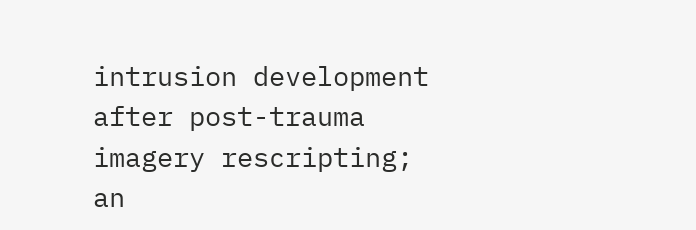intrusion development  after post-trauma imagery rescripting; an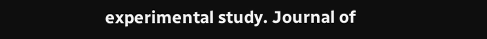experimental study. Journal of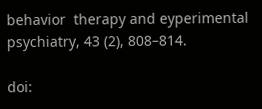behavior  therapy and eyperimental psychiatry, 43 (2), 808–814.

doi: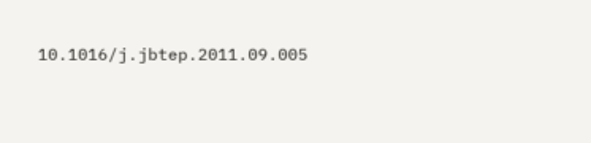10.1016/j.jbtep.2011.09.005